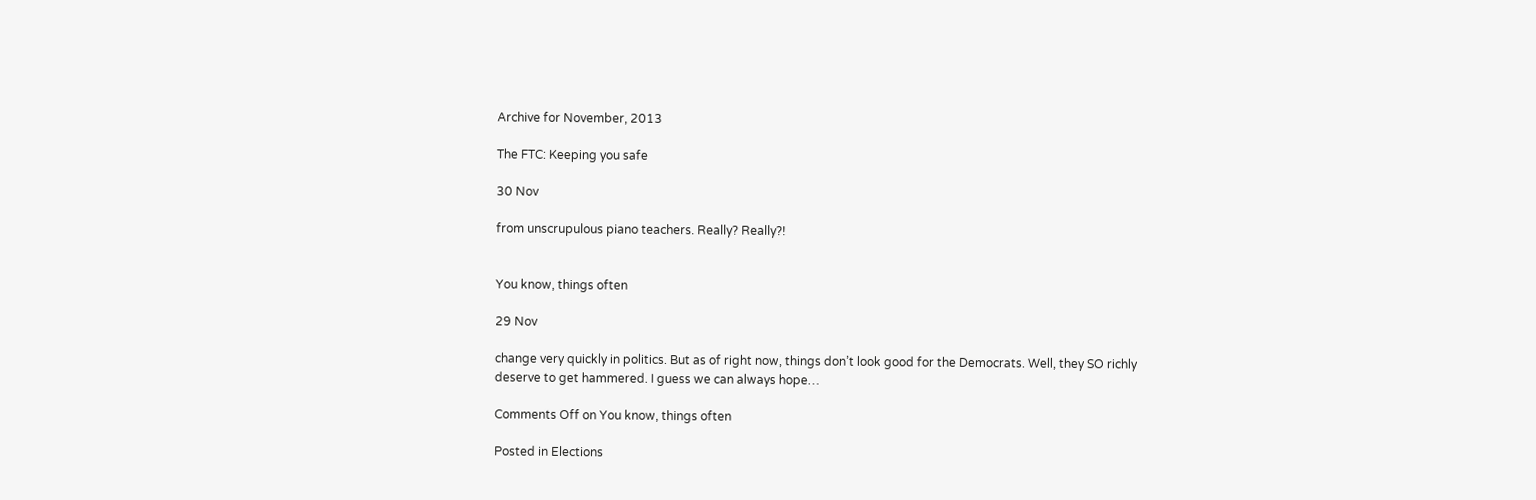Archive for November, 2013

The FTC: Keeping you safe

30 Nov

from unscrupulous piano teachers. Really? Really?!


You know, things often

29 Nov

change very quickly in politics. But as of right now, things don’t look good for the Democrats. Well, they SO richly deserve to get hammered. I guess we can always hope…

Comments Off on You know, things often

Posted in Elections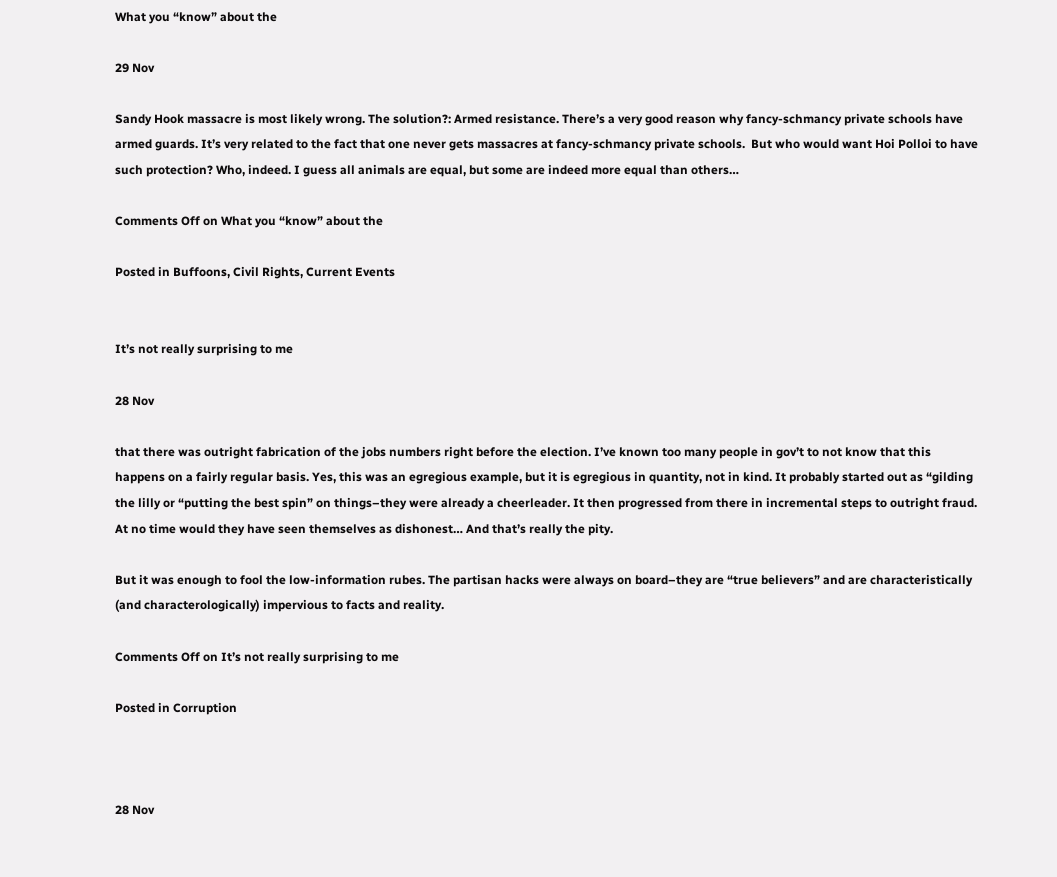What you “know” about the

29 Nov

Sandy Hook massacre is most likely wrong. The solution?: Armed resistance. There’s a very good reason why fancy-schmancy private schools have armed guards. It’s very related to the fact that one never gets massacres at fancy-schmancy private schools.  But who would want Hoi Polloi to have such protection? Who, indeed. I guess all animals are equal, but some are indeed more equal than others…

Comments Off on What you “know” about the

Posted in Buffoons, Civil Rights, Current Events


It’s not really surprising to me

28 Nov

that there was outright fabrication of the jobs numbers right before the election. I’ve known too many people in gov’t to not know that this happens on a fairly regular basis. Yes, this was an egregious example, but it is egregious in quantity, not in kind. It probably started out as “gilding the lilly or “putting the best spin” on things–they were already a cheerleader. It then progressed from there in incremental steps to outright fraud. At no time would they have seen themselves as dishonest… And that’s really the pity.

But it was enough to fool the low-information rubes. The partisan hacks were always on board–they are “true believers” and are characteristically (and characterologically) impervious to facts and reality.

Comments Off on It’s not really surprising to me

Posted in Corruption



28 Nov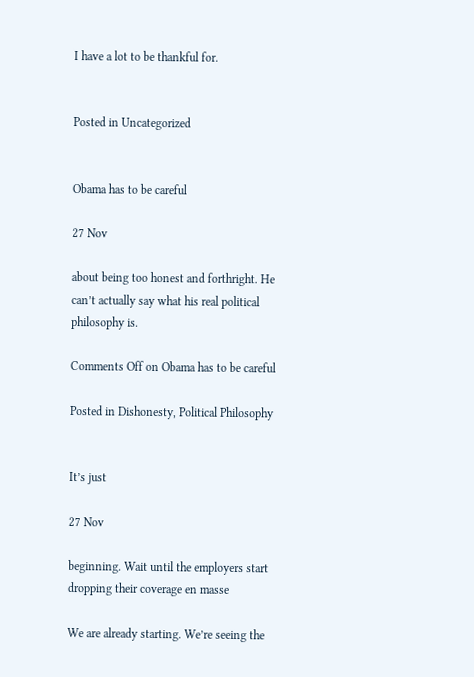I have a lot to be thankful for.


Posted in Uncategorized


Obama has to be careful

27 Nov

about being too honest and forthright. He can’t actually say what his real political philosophy is.

Comments Off on Obama has to be careful

Posted in Dishonesty, Political Philosophy


It’s just

27 Nov

beginning. Wait until the employers start dropping their coverage en masse

We are already starting. We’re seeing the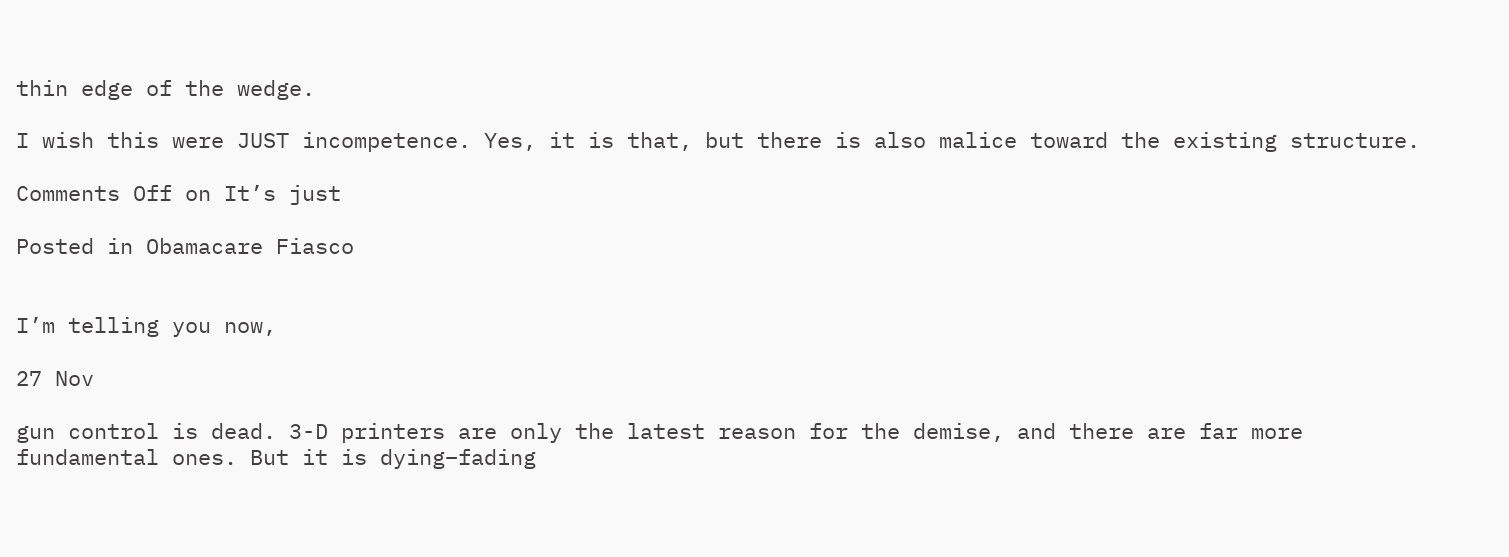thin edge of the wedge.

I wish this were JUST incompetence. Yes, it is that, but there is also malice toward the existing structure.

Comments Off on It’s just

Posted in Obamacare Fiasco


I’m telling you now,

27 Nov

gun control is dead. 3-D printers are only the latest reason for the demise, and there are far more fundamental ones. But it is dying–fading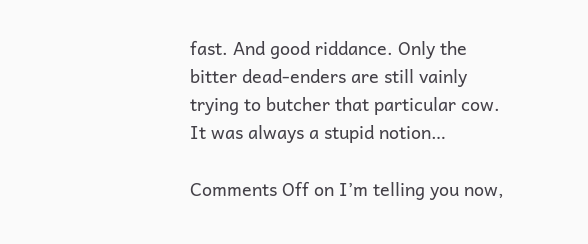fast. And good riddance. Only the bitter dead-enders are still vainly trying to butcher that particular cow. It was always a stupid notion…

Comments Off on I’m telling you now,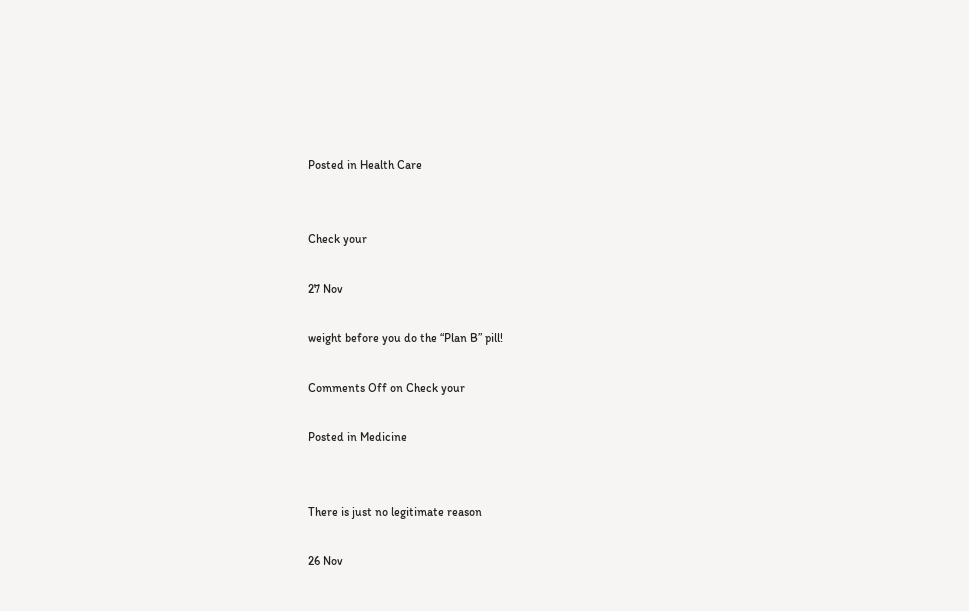Posted in Health Care


Check your

27 Nov

weight before you do the “Plan B” pill!

Comments Off on Check your

Posted in Medicine


There is just no legitimate reason

26 Nov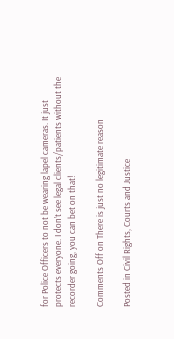for Police Officers to not be wearing lapel cameras. It just protects everyone. I don’t see legal clients/patients without the recorder going, you can bet on that!

Comments Off on There is just no legitimate reason

Posted in Civil Rights, Courts and Justice